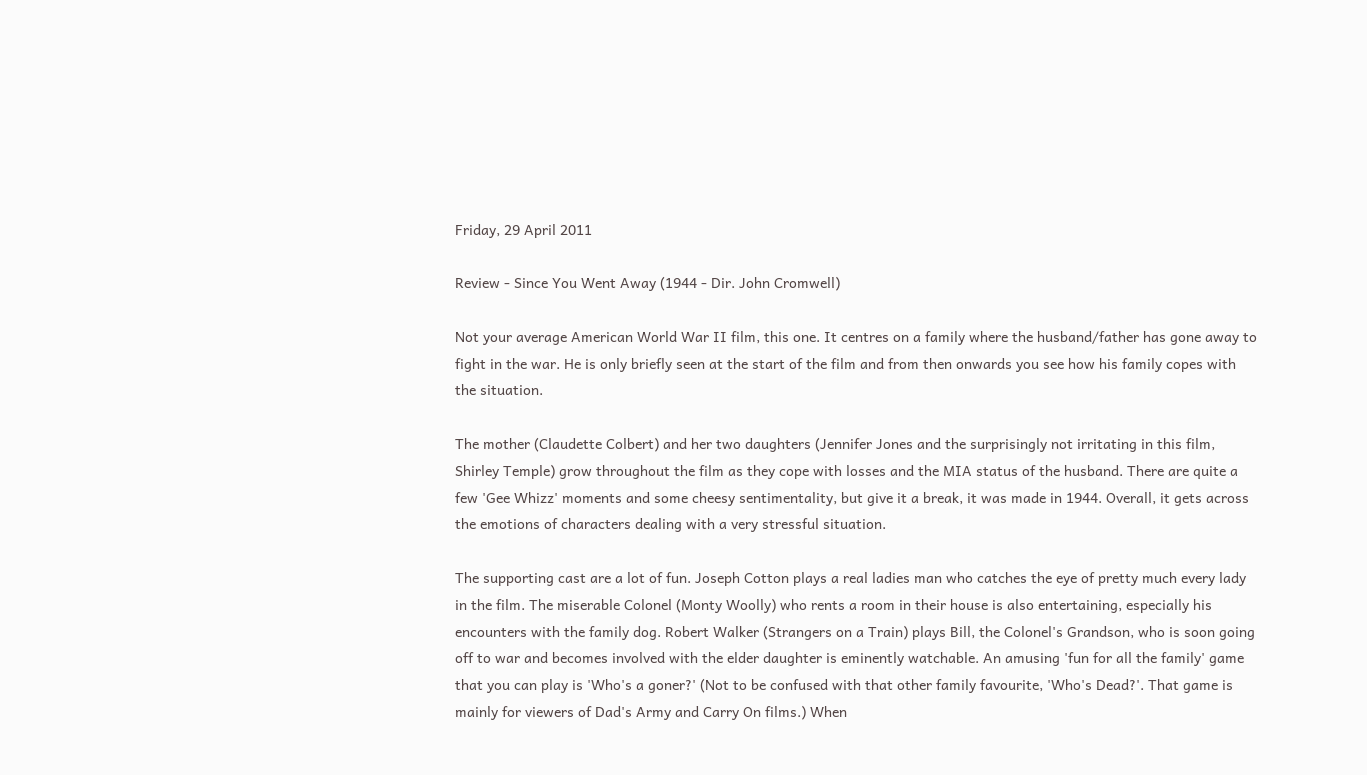Friday, 29 April 2011

Review - Since You Went Away (1944 - Dir. John Cromwell)

Not your average American World War II film, this one. It centres on a family where the husband/father has gone away to fight in the war. He is only briefly seen at the start of the film and from then onwards you see how his family copes with the situation.

The mother (Claudette Colbert) and her two daughters (Jennifer Jones and the surprisingly not irritating in this film, Shirley Temple) grow throughout the film as they cope with losses and the MIA status of the husband. There are quite a few 'Gee Whizz' moments and some cheesy sentimentality, but give it a break, it was made in 1944. Overall, it gets across the emotions of characters dealing with a very stressful situation.

The supporting cast are a lot of fun. Joseph Cotton plays a real ladies man who catches the eye of pretty much every lady in the film. The miserable Colonel (Monty Woolly) who rents a room in their house is also entertaining, especially his encounters with the family dog. Robert Walker (Strangers on a Train) plays Bill, the Colonel's Grandson, who is soon going off to war and becomes involved with the elder daughter is eminently watchable. An amusing 'fun for all the family' game that you can play is 'Who's a goner?' (Not to be confused with that other family favourite, 'Who's Dead?'. That game is mainly for viewers of Dad's Army and Carry On films.) When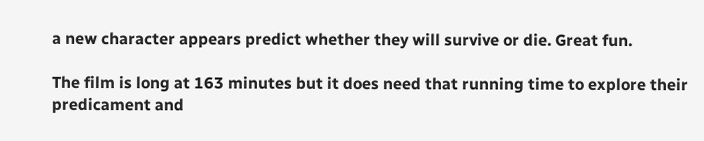a new character appears predict whether they will survive or die. Great fun.

The film is long at 163 minutes but it does need that running time to explore their predicament and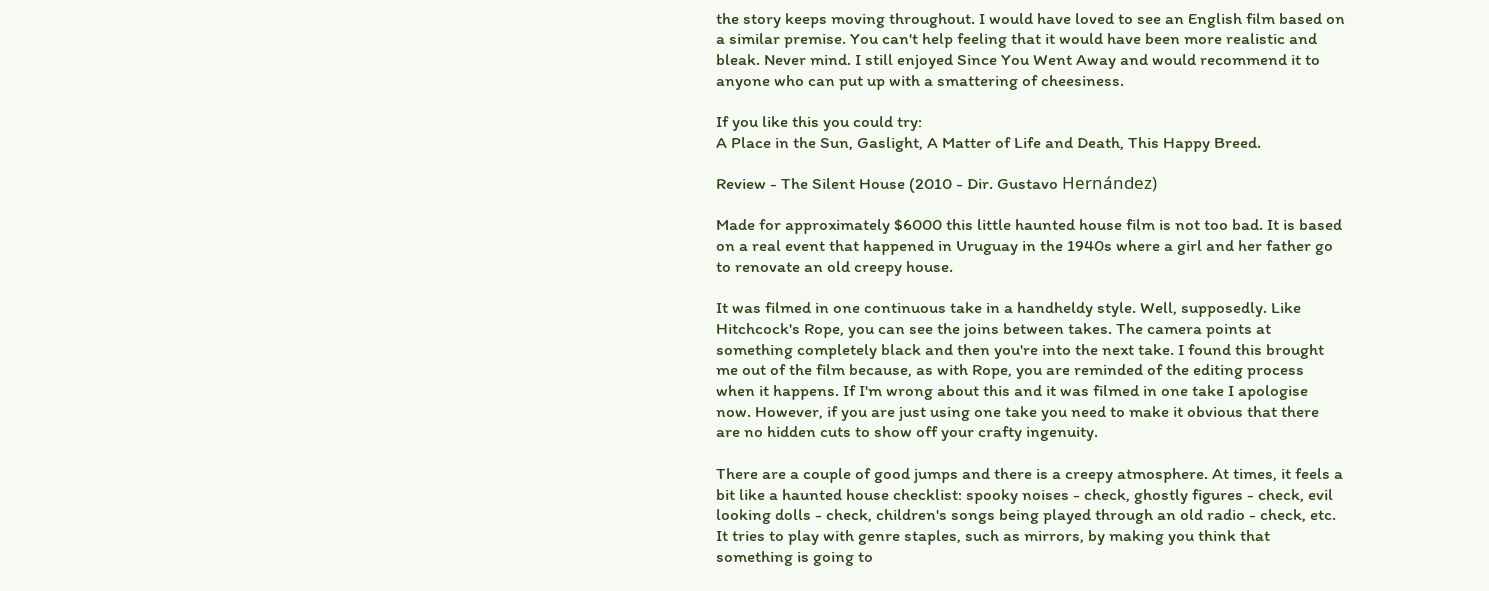the story keeps moving throughout. I would have loved to see an English film based on a similar premise. You can't help feeling that it would have been more realistic and bleak. Never mind. I still enjoyed Since You Went Away and would recommend it to anyone who can put up with a smattering of cheesiness.

If you like this you could try:
A Place in the Sun, Gaslight, A Matter of Life and Death, This Happy Breed.

Review - The Silent House (2010 - Dir. Gustavo Hernández)

Made for approximately $6000 this little haunted house film is not too bad. It is based on a real event that happened in Uruguay in the 1940s where a girl and her father go to renovate an old creepy house.

It was filmed in one continuous take in a handheldy style. Well, supposedly. Like Hitchcock's Rope, you can see the joins between takes. The camera points at something completely black and then you're into the next take. I found this brought me out of the film because, as with Rope, you are reminded of the editing process when it happens. If I'm wrong about this and it was filmed in one take I apologise now. However, if you are just using one take you need to make it obvious that there are no hidden cuts to show off your crafty ingenuity.

There are a couple of good jumps and there is a creepy atmosphere. At times, it feels a bit like a haunted house checklist: spooky noises - check, ghostly figures - check, evil looking dolls - check, children's songs being played through an old radio - check, etc. It tries to play with genre staples, such as mirrors, by making you think that something is going to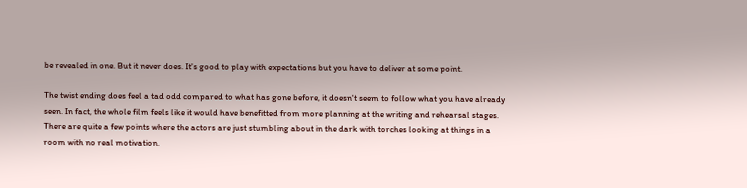be revealed in one. But it never does. It's good to play with expectations but you have to deliver at some point.

The twist ending does feel a tad odd compared to what has gone before, it doesn't seem to follow what you have already seen. In fact, the whole film feels like it would have benefitted from more planning at the writing and rehearsal stages. There are quite a few points where the actors are just stumbling about in the dark with torches looking at things in a room with no real motivation.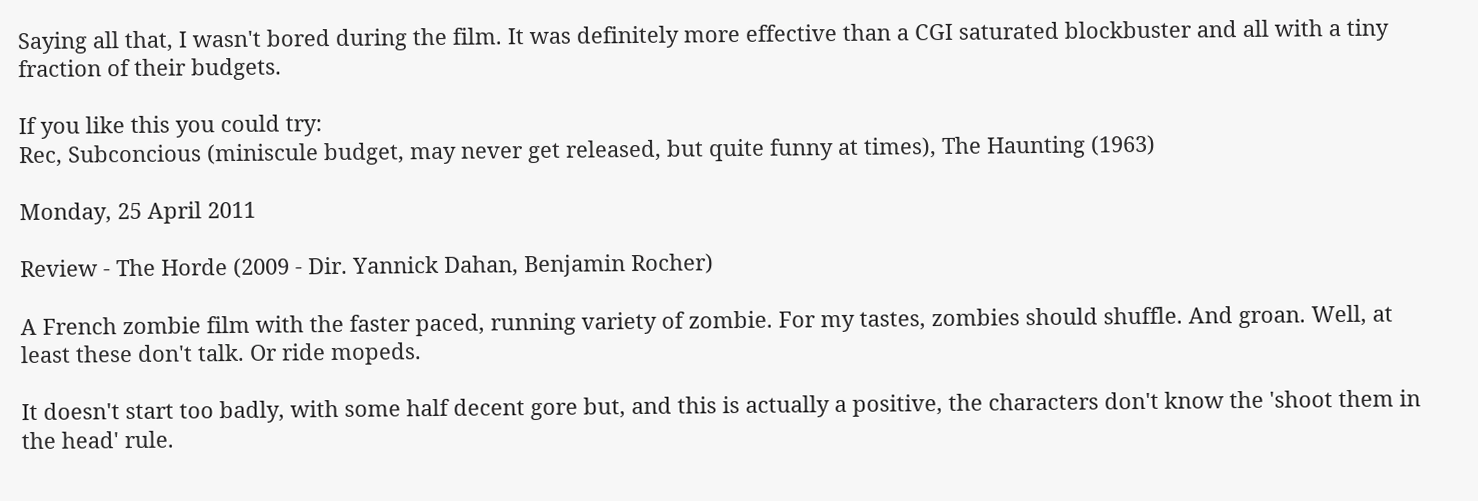Saying all that, I wasn't bored during the film. It was definitely more effective than a CGI saturated blockbuster and all with a tiny fraction of their budgets.

If you like this you could try:
Rec, Subconcious (miniscule budget, may never get released, but quite funny at times), The Haunting (1963)

Monday, 25 April 2011

Review - The Horde (2009 - Dir. Yannick Dahan, Benjamin Rocher)

A French zombie film with the faster paced, running variety of zombie. For my tastes, zombies should shuffle. And groan. Well, at least these don't talk. Or ride mopeds.

It doesn't start too badly, with some half decent gore but, and this is actually a positive, the characters don't know the 'shoot them in the head' rule.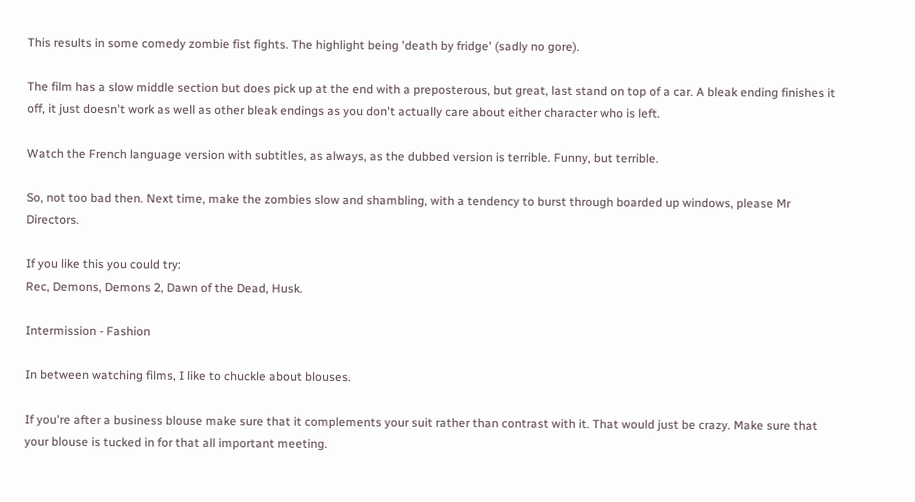This results in some comedy zombie fist fights. The highlight being 'death by fridge' (sadly no gore).

The film has a slow middle section but does pick up at the end with a preposterous, but great, last stand on top of a car. A bleak ending finishes it off, it just doesn't work as well as other bleak endings as you don't actually care about either character who is left.

Watch the French language version with subtitles, as always, as the dubbed version is terrible. Funny, but terrible.

So, not too bad then. Next time, make the zombies slow and shambling, with a tendency to burst through boarded up windows, please Mr Directors.

If you like this you could try:
Rec, Demons, Demons 2, Dawn of the Dead, Husk.

Intermission - Fashion

In between watching films, I like to chuckle about blouses.

If you're after a business blouse make sure that it complements your suit rather than contrast with it. That would just be crazy. Make sure that your blouse is tucked in for that all important meeting.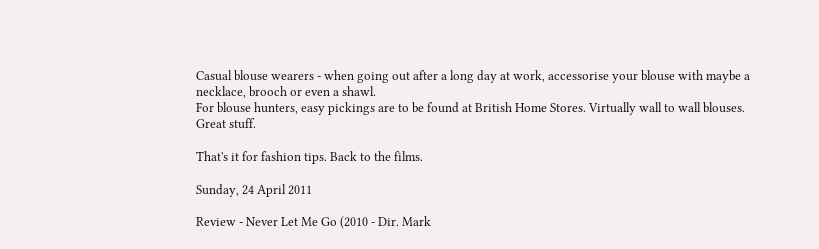Casual blouse wearers - when going out after a long day at work, accessorise your blouse with maybe a necklace, brooch or even a shawl.
For blouse hunters, easy pickings are to be found at British Home Stores. Virtually wall to wall blouses. Great stuff.

That's it for fashion tips. Back to the films.

Sunday, 24 April 2011

Review - Never Let Me Go (2010 - Dir. Mark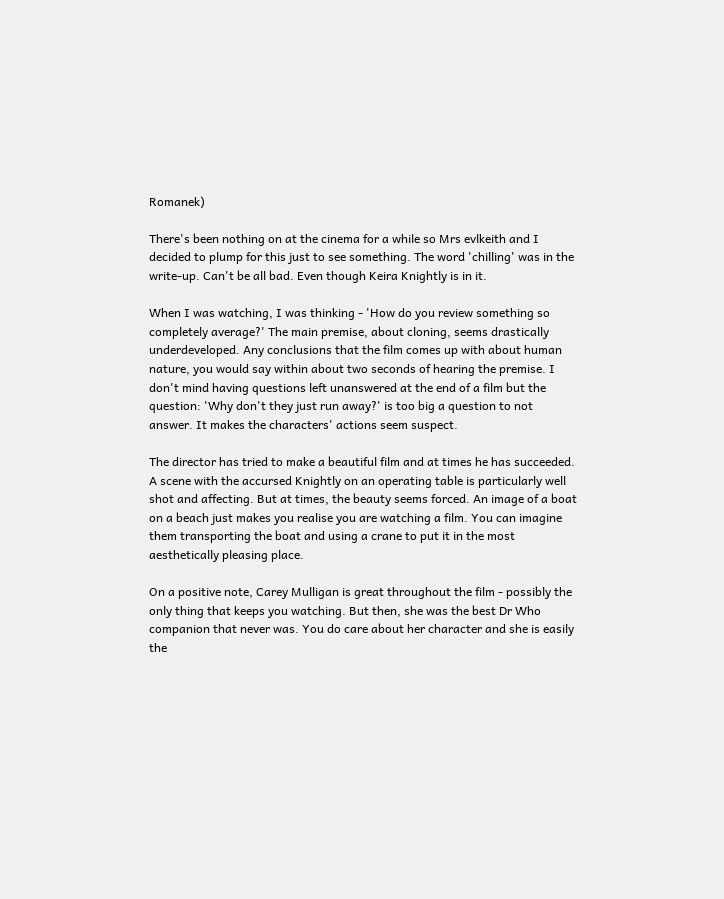Romanek)

There's been nothing on at the cinema for a while so Mrs evlkeith and I decided to plump for this just to see something. The word 'chilling' was in the write-up. Can't be all bad. Even though Keira Knightly is in it.

When I was watching, I was thinking - 'How do you review something so completely average?' The main premise, about cloning, seems drastically underdeveloped. Any conclusions that the film comes up with about human nature, you would say within about two seconds of hearing the premise. I don't mind having questions left unanswered at the end of a film but the question: 'Why don't they just run away?' is too big a question to not answer. It makes the characters' actions seem suspect.

The director has tried to make a beautiful film and at times he has succeeded. A scene with the accursed Knightly on an operating table is particularly well shot and affecting. But at times, the beauty seems forced. An image of a boat on a beach just makes you realise you are watching a film. You can imagine them transporting the boat and using a crane to put it in the most aesthetically pleasing place.

On a positive note, Carey Mulligan is great throughout the film - possibly the only thing that keeps you watching. But then, she was the best Dr Who companion that never was. You do care about her character and she is easily the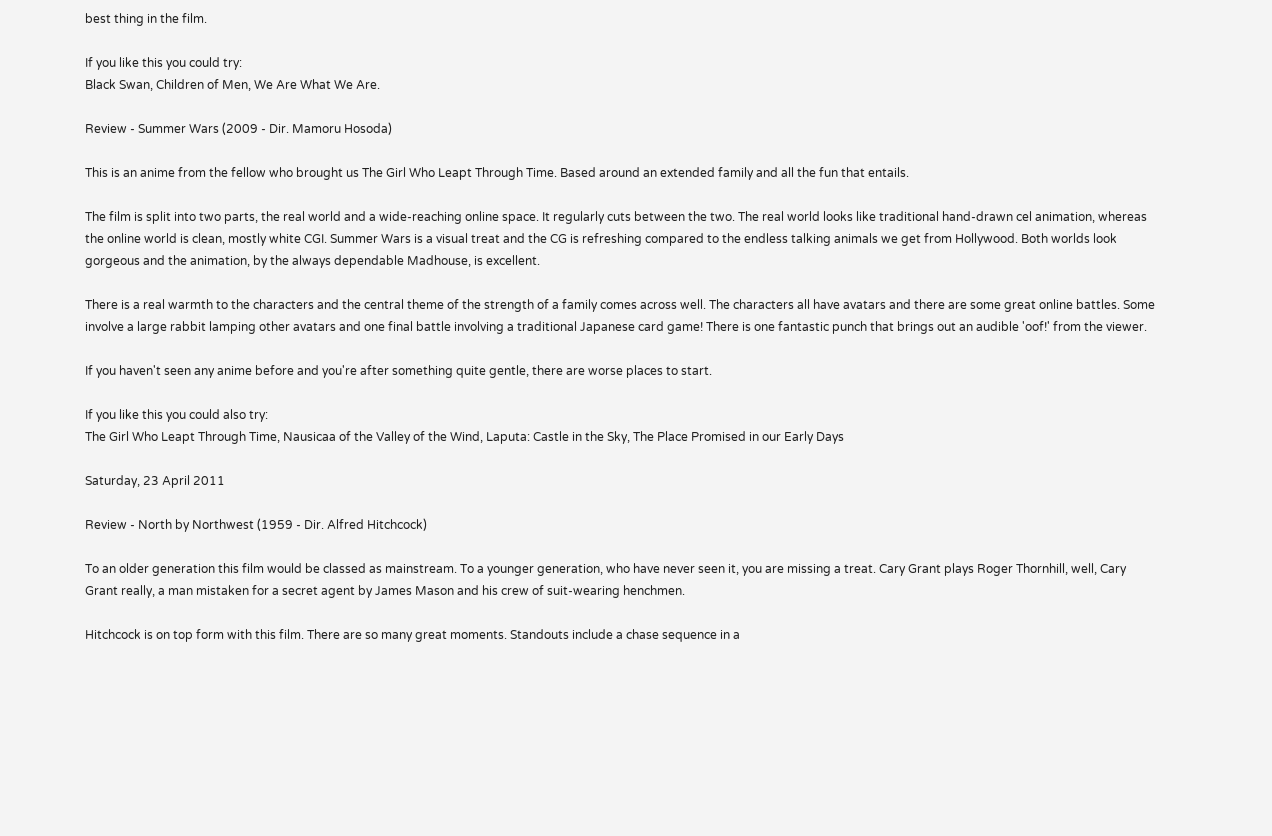best thing in the film.

If you like this you could try:
Black Swan, Children of Men, We Are What We Are.

Review - Summer Wars (2009 - Dir. Mamoru Hosoda)

This is an anime from the fellow who brought us The Girl Who Leapt Through Time. Based around an extended family and all the fun that entails.

The film is split into two parts, the real world and a wide-reaching online space. It regularly cuts between the two. The real world looks like traditional hand-drawn cel animation, whereas the online world is clean, mostly white CGI. Summer Wars is a visual treat and the CG is refreshing compared to the endless talking animals we get from Hollywood. Both worlds look gorgeous and the animation, by the always dependable Madhouse, is excellent.

There is a real warmth to the characters and the central theme of the strength of a family comes across well. The characters all have avatars and there are some great online battles. Some involve a large rabbit lamping other avatars and one final battle involving a traditional Japanese card game! There is one fantastic punch that brings out an audible 'oof!' from the viewer.

If you haven't seen any anime before and you're after something quite gentle, there are worse places to start.

If you like this you could also try:
The Girl Who Leapt Through Time, Nausicaa of the Valley of the Wind, Laputa: Castle in the Sky, The Place Promised in our Early Days

Saturday, 23 April 2011

Review - North by Northwest (1959 - Dir. Alfred Hitchcock)

To an older generation this film would be classed as mainstream. To a younger generation, who have never seen it, you are missing a treat. Cary Grant plays Roger Thornhill, well, Cary Grant really, a man mistaken for a secret agent by James Mason and his crew of suit-wearing henchmen.

Hitchcock is on top form with this film. There are so many great moments. Standouts include a chase sequence in a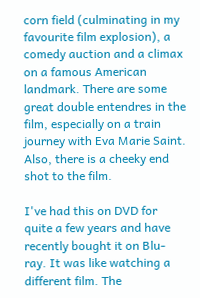corn field (culminating in my favourite film explosion), a comedy auction and a climax on a famous American landmark. There are some great double entendres in the film, especially on a train journey with Eva Marie Saint. Also, there is a cheeky end shot to the film.

I've had this on DVD for quite a few years and have recently bought it on Blu-ray. It was like watching a different film. The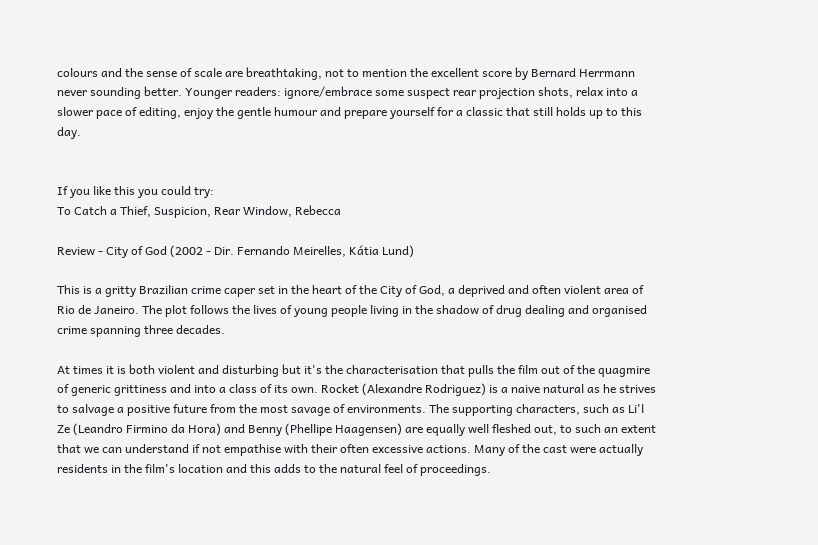colours and the sense of scale are breathtaking, not to mention the excellent score by Bernard Herrmann never sounding better. Younger readers: ignore/embrace some suspect rear projection shots, relax into a slower pace of editing, enjoy the gentle humour and prepare yourself for a classic that still holds up to this day.


If you like this you could try:
To Catch a Thief, Suspicion, Rear Window, Rebecca

Review - City of God (2002 - Dir. Fernando Meirelles, Kátia Lund)

This is a gritty Brazilian crime caper set in the heart of the City of God, a deprived and often violent area of Rio de Janeiro. The plot follows the lives of young people living in the shadow of drug dealing and organised crime spanning three decades.

At times it is both violent and disturbing but it's the characterisation that pulls the film out of the quagmire of generic grittiness and into a class of its own. Rocket (Alexandre Rodriguez) is a naive natural as he strives to salvage a positive future from the most savage of environments. The supporting characters, such as Li'l Ze (Leandro Firmino da Hora) and Benny (Phellipe Haagensen) are equally well fleshed out, to such an extent that we can understand if not empathise with their often excessive actions. Many of the cast were actually residents in the film's location and this adds to the natural feel of proceedings.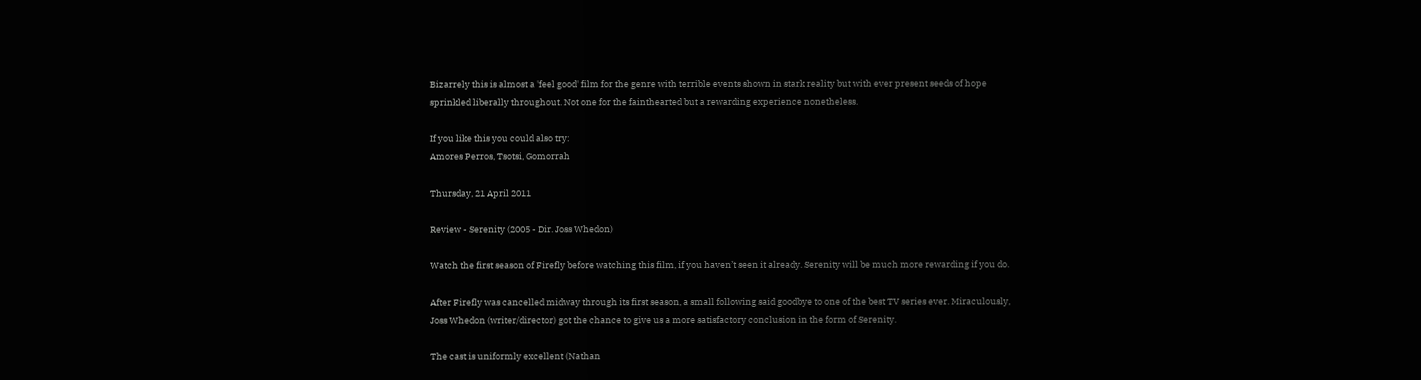Bizarrely this is almost a 'feel good' film for the genre with terrible events shown in stark reality but with ever present seeds of hope sprinkled liberally throughout. Not one for the fainthearted but a rewarding experience nonetheless.

If you like this you could also try:
Amores Perros, Tsotsi, Gomorrah

Thursday, 21 April 2011

Review - Serenity (2005 - Dir. Joss Whedon)

Watch the first season of Firefly before watching this film, if you haven’t seen it already. Serenity will be much more rewarding if you do.

After Firefly was cancelled midway through its first season, a small following said goodbye to one of the best TV series ever. Miraculously, Joss Whedon (writer/director) got the chance to give us a more satisfactory conclusion in the form of Serenity.

The cast is uniformly excellent (Nathan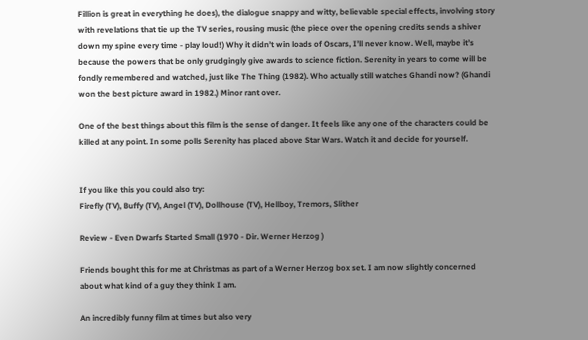Fillion is great in everything he does), the dialogue snappy and witty, believable special effects, involving story with revelations that tie up the TV series, rousing music (the piece over the opening credits sends a shiver down my spine every time - play loud!) Why it didn’t win loads of Oscars, I’ll never know. Well, maybe it’s because the powers that be only grudgingly give awards to science fiction. Serenity in years to come will be fondly remembered and watched, just like The Thing (1982). Who actually still watches Ghandi now? (Ghandi won the best picture award in 1982.) Minor rant over.

One of the best things about this film is the sense of danger. It feels like any one of the characters could be killed at any point. In some polls Serenity has placed above Star Wars. Watch it and decide for yourself.


If you like this you could also try:
Firefly (TV), Buffy (TV), Angel (TV), Dollhouse (TV), Hellboy, Tremors, Slither

Review - Even Dwarfs Started Small (1970 - Dir. Werner Herzog )

Friends bought this for me at Christmas as part of a Werner Herzog box set. I am now slightly concerned about what kind of a guy they think I am.

An incredibly funny film at times but also very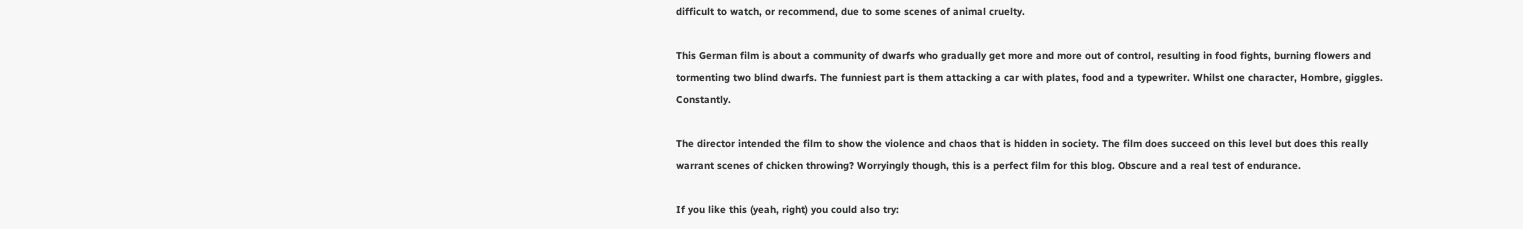difficult to watch, or recommend, due to some scenes of animal cruelty.

This German film is about a community of dwarfs who gradually get more and more out of control, resulting in food fights, burning flowers and tormenting two blind dwarfs. The funniest part is them attacking a car with plates, food and a typewriter. Whilst one character, Hombre, giggles. Constantly.

The director intended the film to show the violence and chaos that is hidden in society. The film does succeed on this level but does this really warrant scenes of chicken throwing? Worryingly though, this is a perfect film for this blog. Obscure and a real test of endurance.

If you like this (yeah, right) you could also try: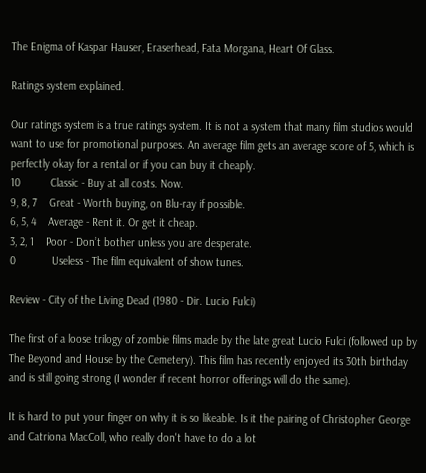The Enigma of Kaspar Hauser, Eraserhead, Fata Morgana, Heart Of Glass.

Ratings system explained.

Our ratings system is a true ratings system. It is not a system that many film studios would want to use for promotional purposes. An average film gets an average score of 5, which is perfectly okay for a rental or if you can buy it cheaply.
10          Classic - Buy at all costs. Now.
9, 8, 7    Great - Worth buying, on Blu-ray if possible.
6, 5, 4    Average - Rent it. Or get it cheap.
3, 2, 1    Poor - Don’t bother unless you are desperate.
0            Useless - The film equivalent of show tunes.

Review - City of the Living Dead (1980 - Dir. Lucio Fulci)

The first of a loose trilogy of zombie films made by the late great Lucio Fulci (followed up by The Beyond and House by the Cemetery). This film has recently enjoyed its 30th birthday and is still going strong (I wonder if recent horror offerings will do the same).

It is hard to put your finger on why it is so likeable. Is it the pairing of Christopher George and Catriona MacColl, who really don't have to do a lot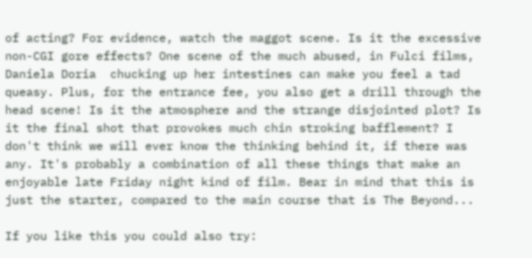of acting? For evidence, watch the maggot scene. Is it the excessive non-CGI gore effects? One scene of the much abused, in Fulci films, Daniela Doria  chucking up her intestines can make you feel a tad queasy. Plus, for the entrance fee, you also get a drill through the head scene! Is it the atmosphere and the strange disjointed plot? Is it the final shot that provokes much chin stroking bafflement? I don't think we will ever know the thinking behind it, if there was any. It's probably a combination of all these things that make an enjoyable late Friday night kind of film. Bear in mind that this is just the starter, compared to the main course that is The Beyond...

If you like this you could also try: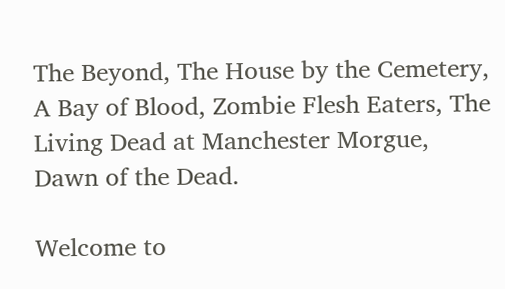The Beyond, The House by the Cemetery, A Bay of Blood, Zombie Flesh Eaters, The Living Dead at Manchester Morgue, Dawn of the Dead.

Welcome to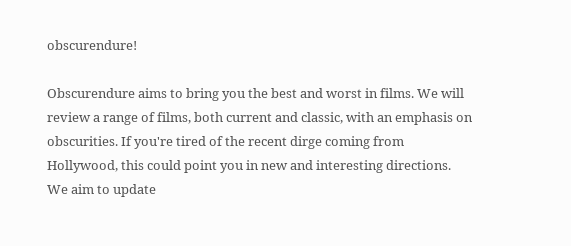obscurendure!

Obscurendure aims to bring you the best and worst in films. We will review a range of films, both current and classic, with an emphasis on obscurities. If you're tired of the recent dirge coming from Hollywood, this could point you in new and interesting directions. We aim to update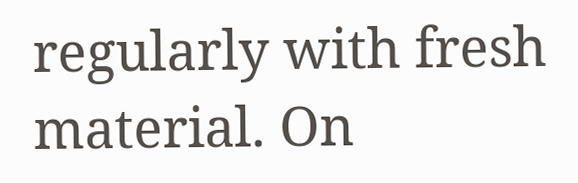regularly with fresh material. On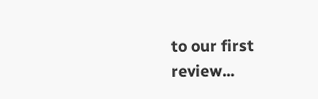to our first review...